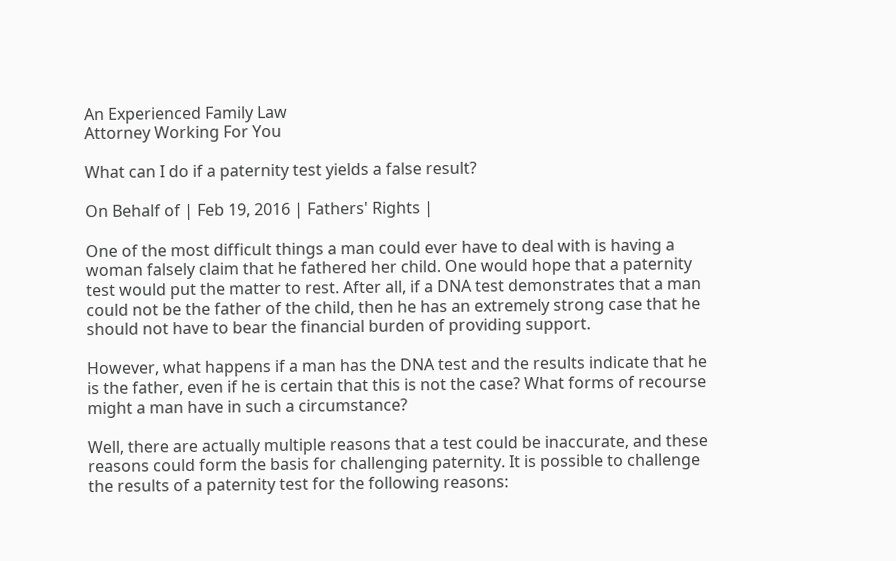An Experienced Family Law
Attorney Working For You

What can I do if a paternity test yields a false result?

On Behalf of | Feb 19, 2016 | Fathers' Rights |

One of the most difficult things a man could ever have to deal with is having a woman falsely claim that he fathered her child. One would hope that a paternity test would put the matter to rest. After all, if a DNA test demonstrates that a man could not be the father of the child, then he has an extremely strong case that he should not have to bear the financial burden of providing support.

However, what happens if a man has the DNA test and the results indicate that he is the father, even if he is certain that this is not the case? What forms of recourse might a man have in such a circumstance?

Well, there are actually multiple reasons that a test could be inaccurate, and these reasons could form the basis for challenging paternity. It is possible to challenge the results of a paternity test for the following reasons: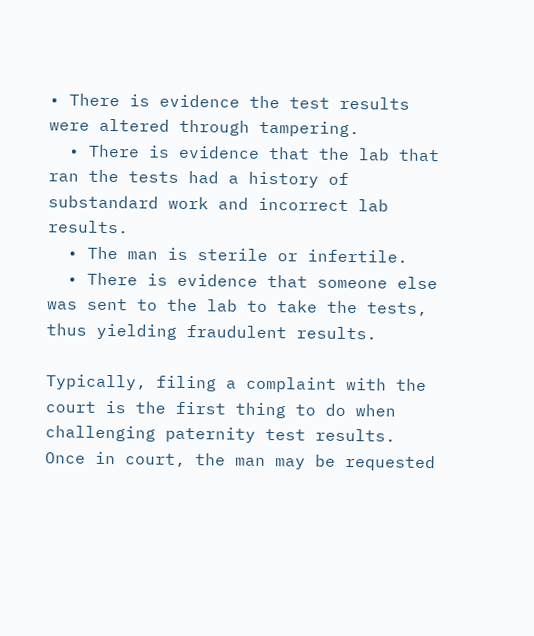• There is evidence the test results were altered through tampering.
  • There is evidence that the lab that ran the tests had a history of substandard work and incorrect lab results.
  • The man is sterile or infertile.
  • There is evidence that someone else was sent to the lab to take the tests, thus yielding fraudulent results.

Typically, filing a complaint with the court is the first thing to do when challenging paternity test results. Once in court, the man may be requested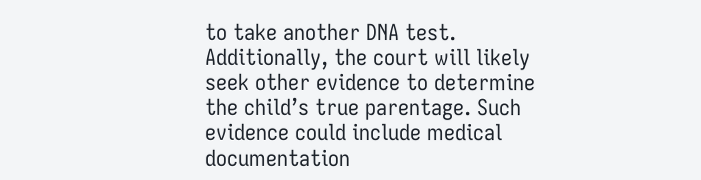to take another DNA test. Additionally, the court will likely seek other evidence to determine the child’s true parentage. Such evidence could include medical documentation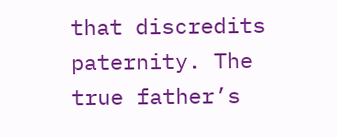that discredits paternity. The true father’s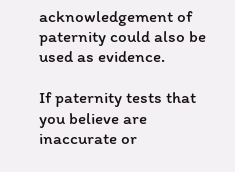acknowledgement of paternity could also be used as evidence.

If paternity tests that you believe are inaccurate or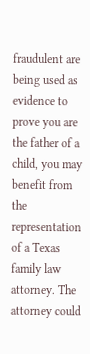fraudulent are being used as evidence to prove you are the father of a child, you may benefit from the representation of a Texas family law attorney. The attorney could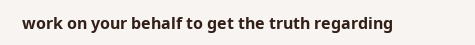work on your behalf to get the truth regarding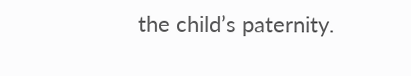the child’s paternity.